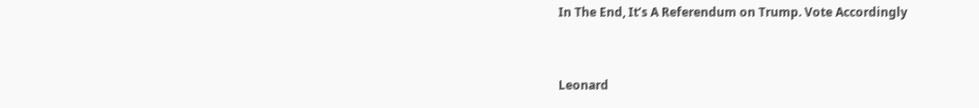In The End, It’s A Referendum on Trump. Vote Accordingly


Leonard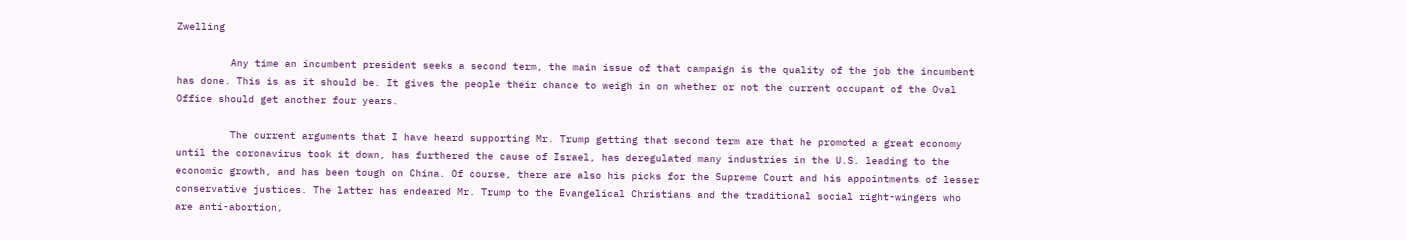Zwelling

         Any time an incumbent president seeks a second term, the main issue of that campaign is the quality of the job the incumbent has done. This is as it should be. It gives the people their chance to weigh in on whether or not the current occupant of the Oval Office should get another four years.

         The current arguments that I have heard supporting Mr. Trump getting that second term are that he promoted a great economy until the coronavirus took it down, has furthered the cause of Israel, has deregulated many industries in the U.S. leading to the economic growth, and has been tough on China. Of course, there are also his picks for the Supreme Court and his appointments of lesser conservative justices. The latter has endeared Mr. Trump to the Evangelical Christians and the traditional social right-wingers who are anti-abortion,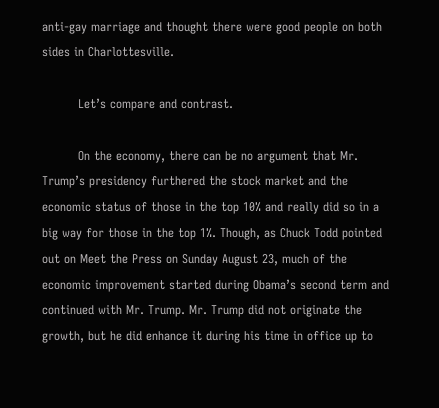anti-gay marriage and thought there were good people on both sides in Charlottesville.

         Let’s compare and contrast.

         On the economy, there can be no argument that Mr. Trump’s presidency furthered the stock market and the economic status of those in the top 10% and really did so in a big way for those in the top 1%. Though, as Chuck Todd pointed out on Meet the Press on Sunday August 23, much of the economic improvement started during Obama’s second term and continued with Mr. Trump. Mr. Trump did not originate the growth, but he did enhance it during his time in office up to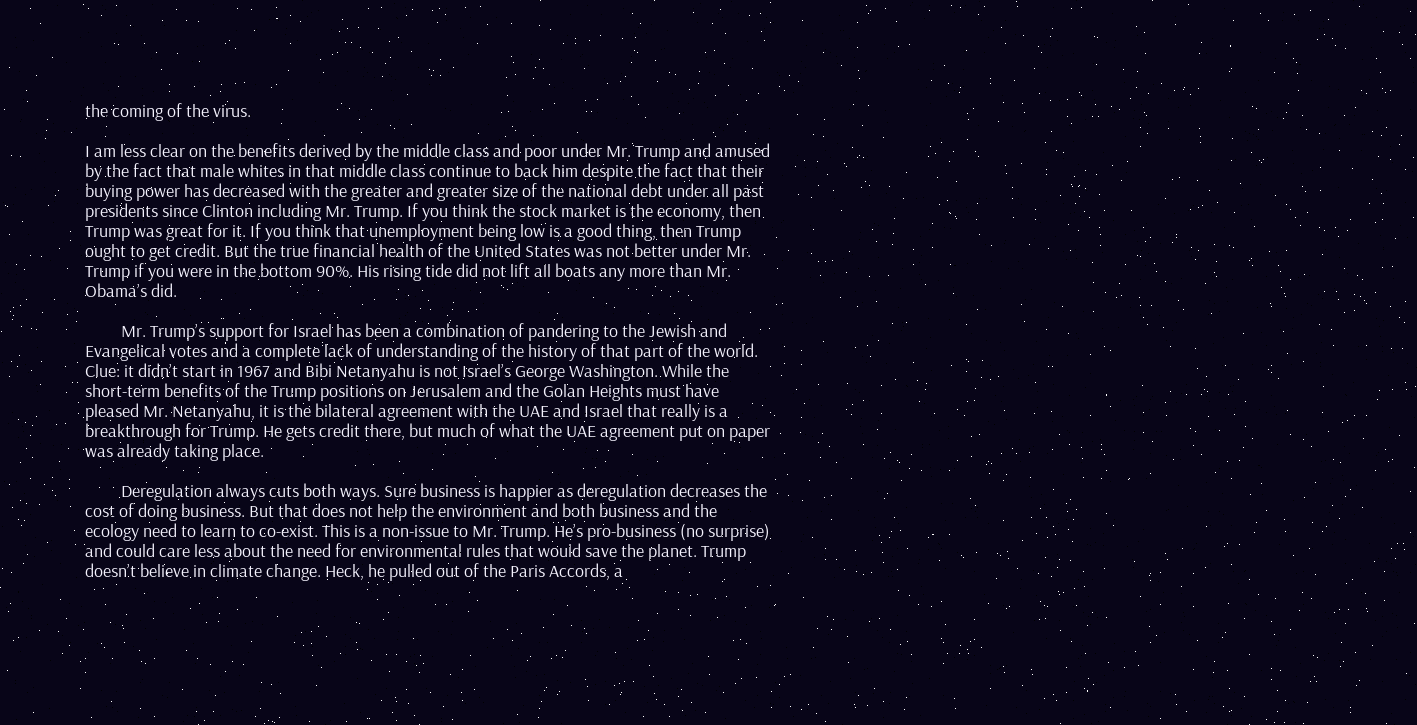the coming of the virus.

I am less clear on the benefits derived by the middle class and poor under Mr. Trump and amused by the fact that male whites in that middle class continue to back him despite the fact that their buying power has decreased with the greater and greater size of the national debt under all past presidents since Clinton including Mr. Trump. If you think the stock market is the economy, then Trump was great for it. If you think that unemployment being low is a good thing, then Trump ought to get credit. But the true financial health of the United States was not better under Mr. Trump if you were in the bottom 90%. His rising tide did not lift all boats any more than Mr. Obama’s did.

         Mr. Trump’s support for Israel has been a combination of pandering to the Jewish and Evangelical votes and a complete lack of understanding of the history of that part of the world. Clue: it didn’t start in 1967 and Bibi Netanyahu is not Israel’s George Washington. While the short-term benefits of the Trump positions on Jerusalem and the Golan Heights must have pleased Mr. Netanyahu, it is the bilateral agreement with the UAE and Israel that really is a breakthrough for Trump. He gets credit there, but much of what the UAE agreement put on paper was already taking place.

         Deregulation always cuts both ways. Sure business is happier as deregulation decreases the cost of doing business. But that does not help the environment and both business and the ecology need to learn to co-exist. This is a non-issue to Mr. Trump. He’s pro-business (no surprise) and could care less about the need for environmental rules that would save the planet. Trump doesn’t believe in climate change. Heck, he pulled out of the Paris Accords, a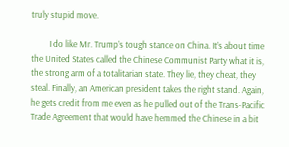truly stupid move.

         I do like Mr. Trump’s tough stance on China. It’s about time the United States called the Chinese Communist Party what it is, the strong arm of a totalitarian state. They lie, they cheat, they steal. Finally, an American president takes the right stand. Again, he gets credit from me even as he pulled out of the Trans-Pacific Trade Agreement that would have hemmed the Chinese in a bit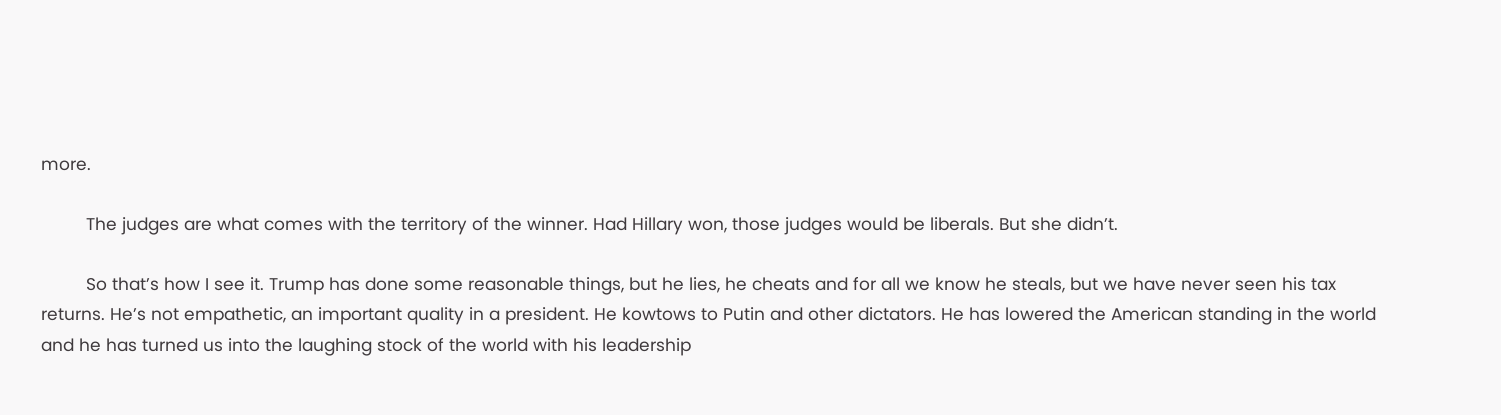more.

         The judges are what comes with the territory of the winner. Had Hillary won, those judges would be liberals. But she didn’t.

         So that’s how I see it. Trump has done some reasonable things, but he lies, he cheats and for all we know he steals, but we have never seen his tax returns. He’s not empathetic, an important quality in a president. He kowtows to Putin and other dictators. He has lowered the American standing in the world and he has turned us into the laughing stock of the world with his leadership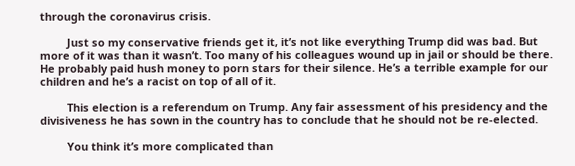through the coronavirus crisis.

         Just so my conservative friends get it, it’s not like everything Trump did was bad. But more of it was than it wasn’t. Too many of his colleagues wound up in jail or should be there. He probably paid hush money to porn stars for their silence. He’s a terrible example for our children and he’s a racist on top of all of it.

         This election is a referendum on Trump. Any fair assessment of his presidency and the divisiveness he has sown in the country has to conclude that he should not be re-elected.

         You think it’s more complicated than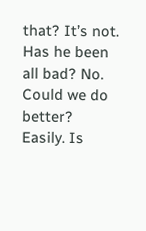that? It’s not. Has he been all bad? No. Could we do better? Easily. Is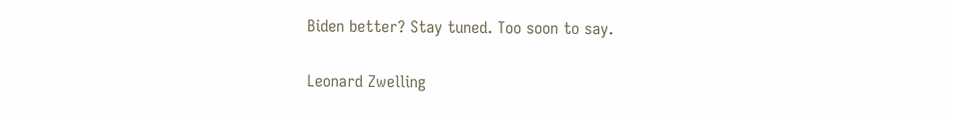Biden better? Stay tuned. Too soon to say.

Leonard Zwelling